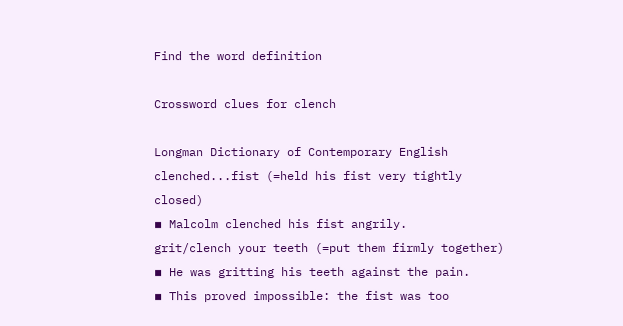Find the word definition

Crossword clues for clench

Longman Dictionary of Contemporary English
clenched...fist (=held his fist very tightly closed)
▪ Malcolm clenched his fist angrily.
grit/clench your teeth (=put them firmly together)
▪ He was gritting his teeth against the pain.
▪ This proved impossible: the fist was too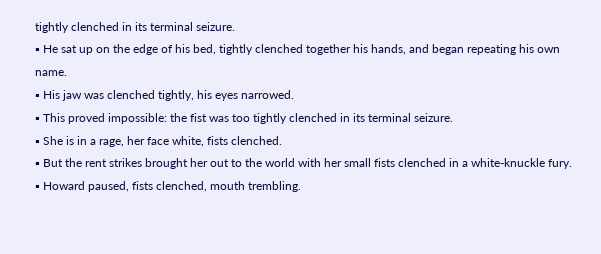tightly clenched in its terminal seizure.
▪ He sat up on the edge of his bed, tightly clenched together his hands, and began repeating his own name.
▪ His jaw was clenched tightly, his eyes narrowed.
▪ This proved impossible: the fist was too tightly clenched in its terminal seizure.
▪ She is in a rage, her face white, fists clenched.
▪ But the rent strikes brought her out to the world with her small fists clenched in a white-knuckle fury.
▪ Howard paused, fists clenched, mouth trembling.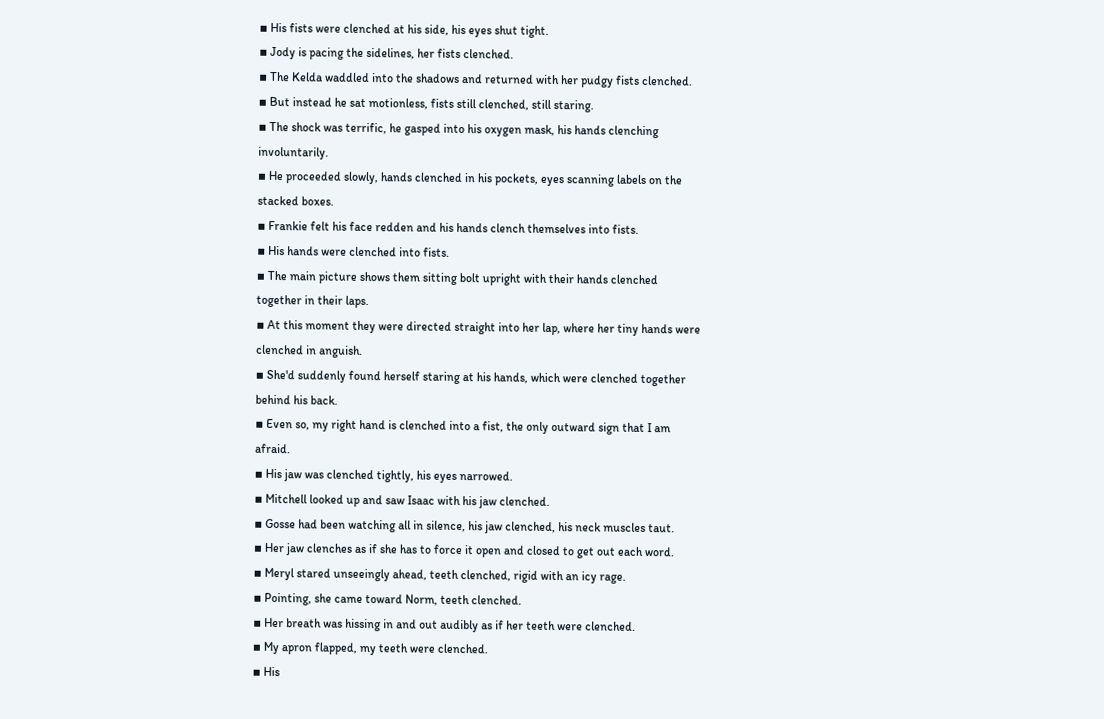▪ His fists were clenched at his side, his eyes shut tight.
▪ Jody is pacing the sidelines, her fists clenched.
▪ The Kelda waddled into the shadows and returned with her pudgy fists clenched.
▪ But instead he sat motionless, fists still clenched, still staring.
▪ The shock was terrific, he gasped into his oxygen mask, his hands clenching involuntarily.
▪ He proceeded slowly, hands clenched in his pockets, eyes scanning labels on the stacked boxes.
▪ Frankie felt his face redden and his hands clench themselves into fists.
▪ His hands were clenched into fists.
▪ The main picture shows them sitting bolt upright with their hands clenched together in their laps.
▪ At this moment they were directed straight into her lap, where her tiny hands were clenched in anguish.
▪ She'd suddenly found herself staring at his hands, which were clenched together behind his back.
▪ Even so, my right hand is clenched into a fist, the only outward sign that I am afraid.
▪ His jaw was clenched tightly, his eyes narrowed.
▪ Mitchell looked up and saw Isaac with his jaw clenched.
▪ Gosse had been watching all in silence, his jaw clenched, his neck muscles taut.
▪ Her jaw clenches as if she has to force it open and closed to get out each word.
▪ Meryl stared unseeingly ahead, teeth clenched, rigid with an icy rage.
▪ Pointing, she came toward Norm, teeth clenched.
▪ Her breath was hissing in and out audibly as if her teeth were clenched.
▪ My apron flapped, my teeth were clenched.
▪ His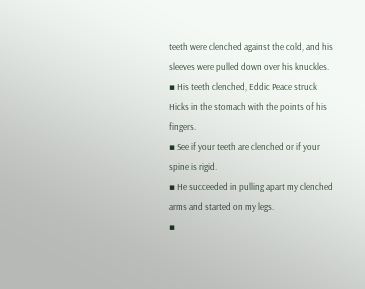teeth were clenched against the cold, and his sleeves were pulled down over his knuckles.
▪ His teeth clenched, Eddic Peace struck Hicks in the stomach with the points of his fingers.
▪ See if your teeth are clenched or if your spine is rigid.
▪ He succeeded in pulling apart my clenched arms and started on my legs.
▪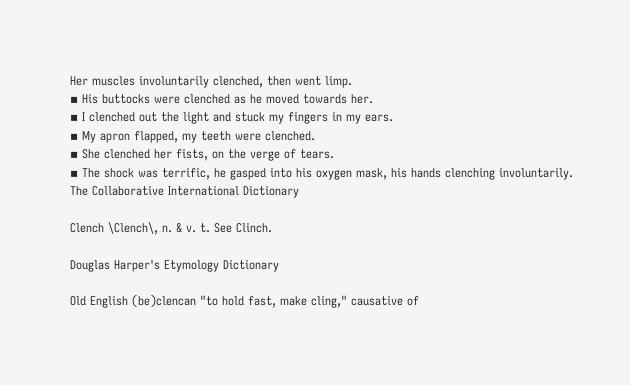Her muscles involuntarily clenched, then went limp.
▪ His buttocks were clenched as he moved towards her.
▪ I clenched out the light and stuck my fingers in my ears.
▪ My apron flapped, my teeth were clenched.
▪ She clenched her fists, on the verge of tears.
▪ The shock was terrific, he gasped into his oxygen mask, his hands clenching involuntarily.
The Collaborative International Dictionary

Clench \Clench\, n. & v. t. See Clinch.

Douglas Harper's Etymology Dictionary

Old English (be)clencan "to hold fast, make cling," causative of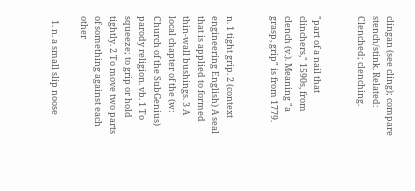clingan (see cling); compare stench/stink. Related: Clenched; clenching.


"part of a nail that clinchers," 1590s, from clench (v.). Meaning "a grasp, grip" is from 1779.


n. 1 tight grip. 2 (context engineering English) A seal that is applied to formed thin-wall bushings. 3 A local chapter of the (w: Church of the SubGenius) parody religion. vb. 1 To squeeze; to grip or hold tightly. 2 To move two parts of something against each other

  1. n. a small slip noose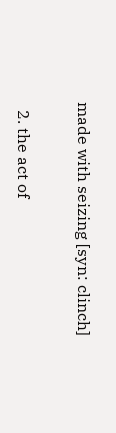made with seizing [syn: clinch]

  2. the act of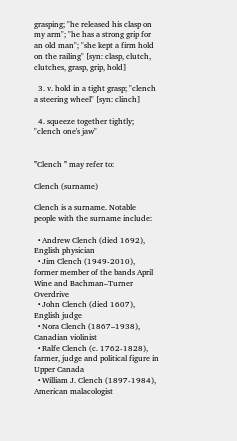grasping; "he released his clasp on my arm"; "he has a strong grip for an old man"; "she kept a firm hold on the railing" [syn: clasp, clutch, clutches, grasp, grip, hold]

  3. v. hold in a tight grasp; "clench a steering wheel" [syn: clinch]

  4. squeeze together tightly; "clench one's jaw"


'''Clench ''' may refer to:

Clench (surname)

Clench is a surname. Notable people with the surname include:

  • Andrew Clench (died 1692), English physician
  • Jim Clench (1949-2010), former member of the bands April Wine and Bachman–Turner Overdrive
  • John Clench (died 1607), English judge
  • Nora Clench (1867–1938), Canadian violinist
  • Ralfe Clench (c. 1762-1828), farmer, judge and political figure in Upper Canada
  • William J. Clench (1897-1984), American malacologist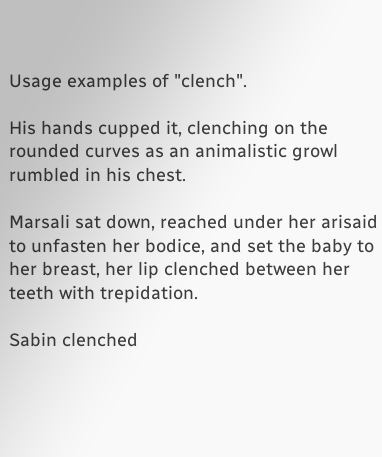Usage examples of "clench".

His hands cupped it, clenching on the rounded curves as an animalistic growl rumbled in his chest.

Marsali sat down, reached under her arisaid to unfasten her bodice, and set the baby to her breast, her lip clenched between her teeth with trepidation.

Sabin clenched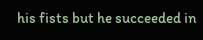his fists but he succeeded in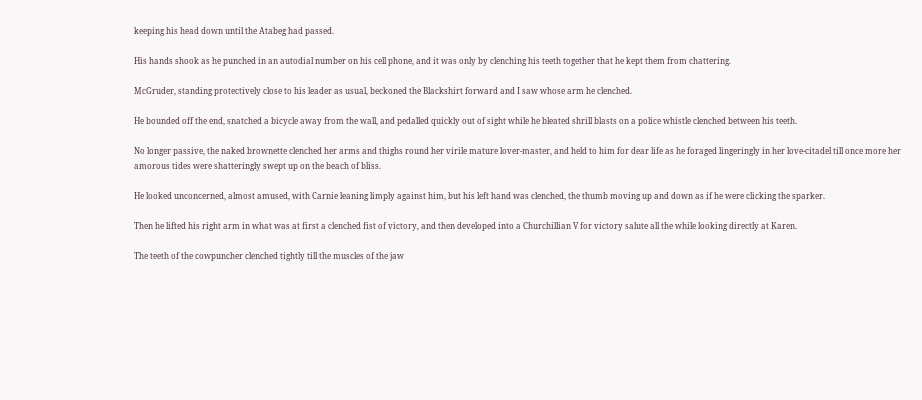keeping his head down until the Atabeg had passed.

His hands shook as he punched in an autodial number on his cell phone, and it was only by clenching his teeth together that he kept them from chattering.

McGruder, standing protectively close to his leader as usual, beckoned the Blackshirt forward and I saw whose arm he clenched.

He bounded off the end, snatched a bicycle away from the wall, and pedalled quickly out of sight while he bleated shrill blasts on a police whistle clenched between his teeth.

No longer passive, the naked brownette clenched her arms and thighs round her virile mature lover-master, and held to him for dear life as he foraged lingeringly in her love-citadel till once more her amorous tides were shatteringly swept up on the beach of bliss.

He looked unconcerned, almost amused, with Carnie leaning limply against him, but his left hand was clenched, the thumb moving up and down as if he were clicking the sparker.

Then he lifted his right arm in what was at first a clenched fist of victory, and then developed into a Churchillian V for victory salute all the while looking directly at Karen.

The teeth of the cowpuncher clenched tightly till the muscles of the jaw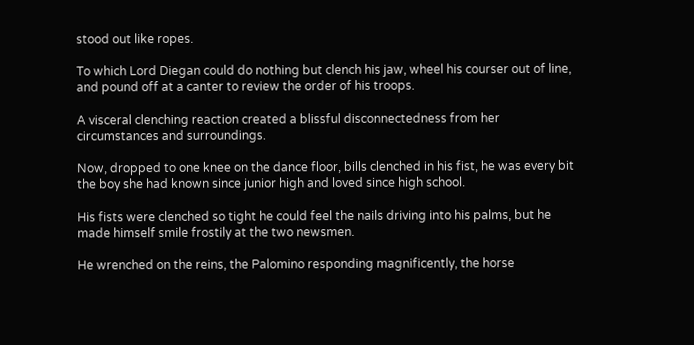stood out like ropes.

To which Lord Diegan could do nothing but clench his jaw, wheel his courser out of line, and pound off at a canter to review the order of his troops.

A visceral clenching reaction created a blissful disconnectedness from her circumstances and surroundings.

Now, dropped to one knee on the dance floor, bills clenched in his fist, he was every bit the boy she had known since junior high and loved since high school.

His fists were clenched so tight he could feel the nails driving into his palms, but he made himself smile frostily at the two newsmen.

He wrenched on the reins, the Palomino responding magnificently, the horse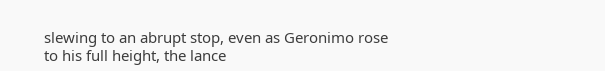slewing to an abrupt stop, even as Geronimo rose to his full height, the lance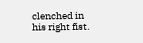clenched in his right fist.